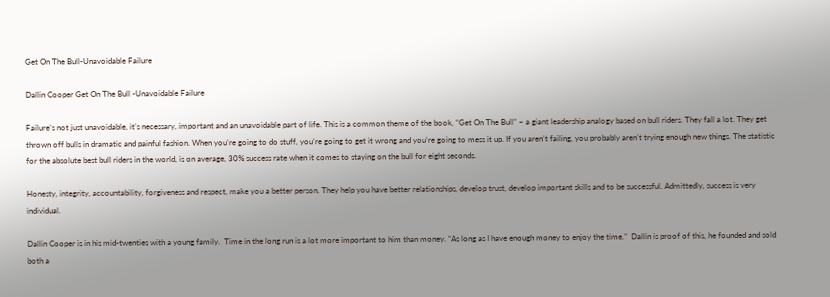Get On The Bull-Unavoidable Failure

Dallin Cooper Get On The Bull -Unavoidable Failure

Failure’s not just unavoidable, it’s necessary, important and an unavoidable part of life. This is a common theme of the book, “Get On The Bull” – a giant leadership analogy based on bull riders. They fall a lot. They get thrown off bulls in dramatic and painful fashion. When you’re going to do stuff, you’re going to get it wrong and you’re going to mess it up. If you aren’t failing, you probably aren’t trying enough new things. The statistic for the absolute best bull riders in the world, is on average, 30% success rate when it comes to staying on the bull for eight seconds.

Honesty, integrity, accountability, forgiveness and respect, make you a better person. They help you have better relationships, develop trust, develop important skills and to be successful. Admittedly, success is very individual.

Dallin Cooper is in his mid-twenties with a young family.  Time in the long run is a lot more important to him than money. “As long as I have enough money to enjoy the time.”  Dallin is proof of this, he founded and sold both a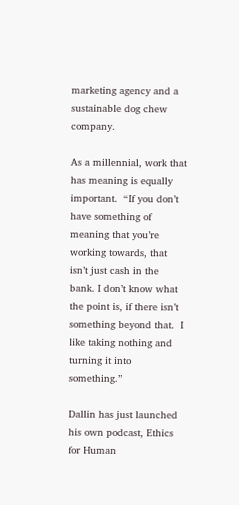marketing agency and a sustainable dog chew company.

As a millennial, work that has meaning is equally important.  “If you don’t have something of meaning that you’re working towards, that isn’t just cash in the bank. I don’t know what the point is, if there isn’t something beyond that.  I like taking nothing and turning it into something.”

Dallin has just launched his own podcast, Ethics for Human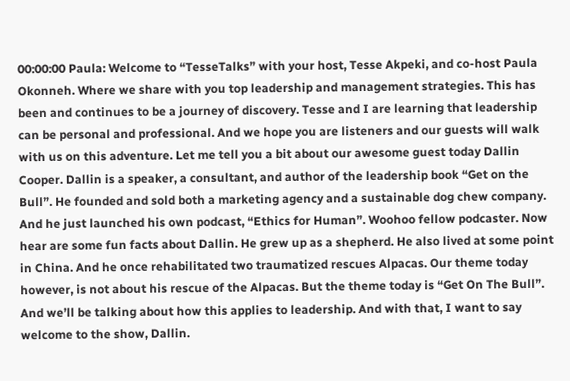00:00:00 Paula: Welcome to “TesseTalks” with your host, Tesse Akpeki, and co-host Paula Okonneh. Where we share with you top leadership and management strategies. This has been and continues to be a journey of discovery. Tesse and I are learning that leadership can be personal and professional. And we hope you are listeners and our guests will walk with us on this adventure. Let me tell you a bit about our awesome guest today Dallin Cooper. Dallin is a speaker, a consultant, and author of the leadership book “Get on the Bull”. He founded and sold both a marketing agency and a sustainable dog chew company. And he just launched his own podcast, “Ethics for Human”. Woohoo fellow podcaster. Now hear are some fun facts about Dallin. He grew up as a shepherd. He also lived at some point in China. And he once rehabilitated two traumatized rescues Alpacas. Our theme today however, is not about his rescue of the Alpacas. But the theme today is “Get On The Bull”. And we’ll be talking about how this applies to leadership. And with that, I want to say welcome to the show, Dallin.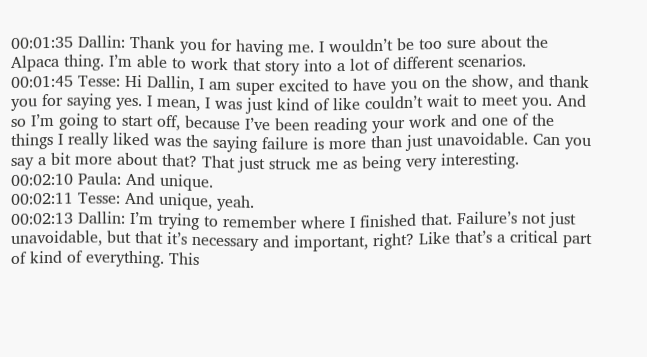00:01:35 Dallin: Thank you for having me. I wouldn’t be too sure about the Alpaca thing. I’m able to work that story into a lot of different scenarios.
00:01:45 Tesse: Hi Dallin, I am super excited to have you on the show, and thank you for saying yes. I mean, I was just kind of like couldn’t wait to meet you. And so I’m going to start off, because I’ve been reading your work and one of the things I really liked was the saying failure is more than just unavoidable. Can you say a bit more about that? That just struck me as being very interesting.
00:02:10 Paula: And unique.
00:02:11 Tesse: And unique, yeah.
00:02:13 Dallin: I’m trying to remember where I finished that. Failure’s not just unavoidable, but that it’s necessary and important, right? Like that’s a critical part of kind of everything. This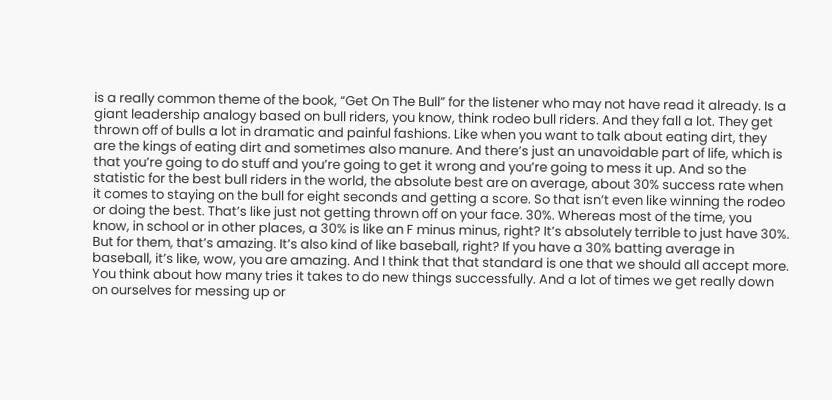is a really common theme of the book, “Get On The Bull” for the listener who may not have read it already. Is a giant leadership analogy based on bull riders, you know, think rodeo bull riders. And they fall a lot. They get thrown off of bulls a lot in dramatic and painful fashions. Like when you want to talk about eating dirt, they are the kings of eating dirt and sometimes also manure. And there’s just an unavoidable part of life, which is that you’re going to do stuff and you’re going to get it wrong and you’re going to mess it up. And so the statistic for the best bull riders in the world, the absolute best are on average, about 30% success rate when it comes to staying on the bull for eight seconds and getting a score. So that isn’t even like winning the rodeo or doing the best. That’s like just not getting thrown off on your face. 30%. Whereas most of the time, you know, in school or in other places, a 30% is like an F minus minus, right? It’s absolutely terrible to just have 30%. But for them, that’s amazing. It’s also kind of like baseball, right? If you have a 30% batting average in baseball, it’s like, wow, you are amazing. And I think that that standard is one that we should all accept more. You think about how many tries it takes to do new things successfully. And a lot of times we get really down on ourselves for messing up or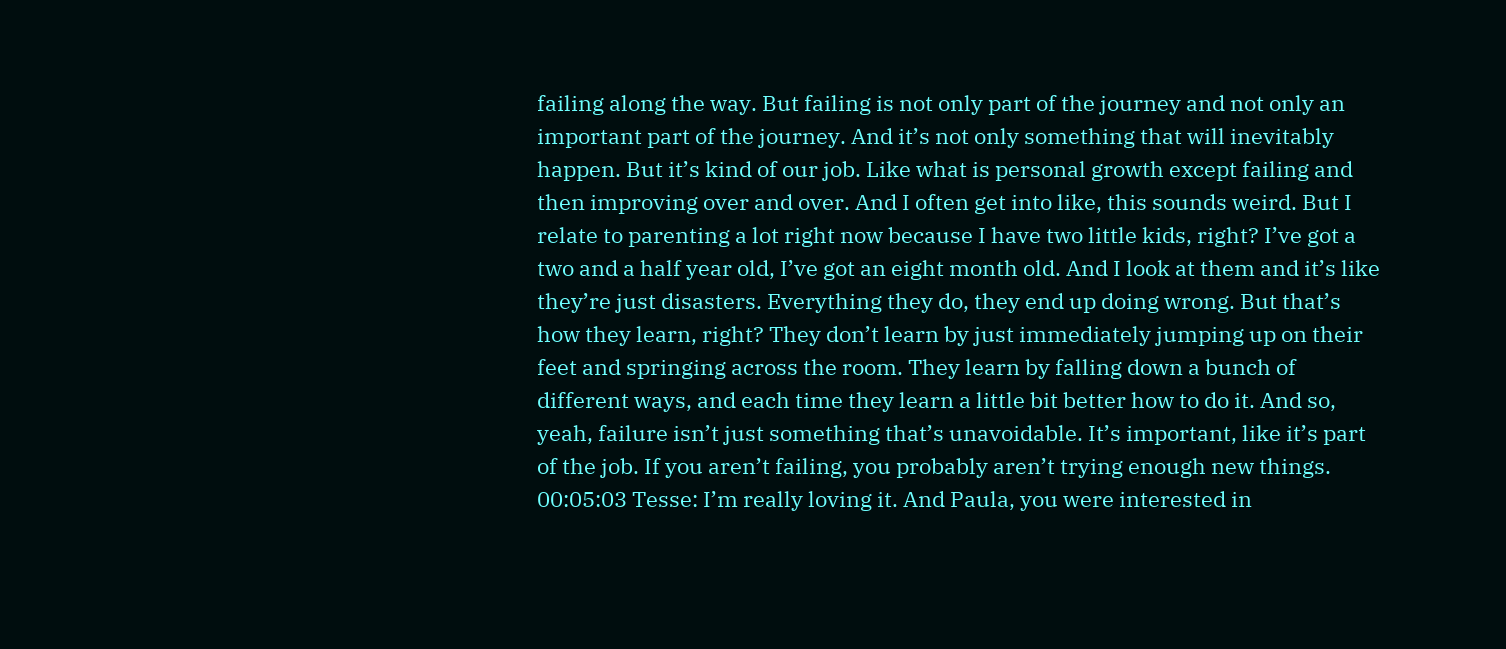failing along the way. But failing is not only part of the journey and not only an important part of the journey. And it’s not only something that will inevitably happen. But it’s kind of our job. Like what is personal growth except failing and then improving over and over. And I often get into like, this sounds weird. But I relate to parenting a lot right now because I have two little kids, right? I’ve got a two and a half year old, I’ve got an eight month old. And I look at them and it’s like they’re just disasters. Everything they do, they end up doing wrong. But that’s how they learn, right? They don’t learn by just immediately jumping up on their feet and springing across the room. They learn by falling down a bunch of different ways, and each time they learn a little bit better how to do it. And so, yeah, failure isn’t just something that’s unavoidable. It’s important, like it’s part of the job. If you aren’t failing, you probably aren’t trying enough new things.
00:05:03 Tesse: I’m really loving it. And Paula, you were interested in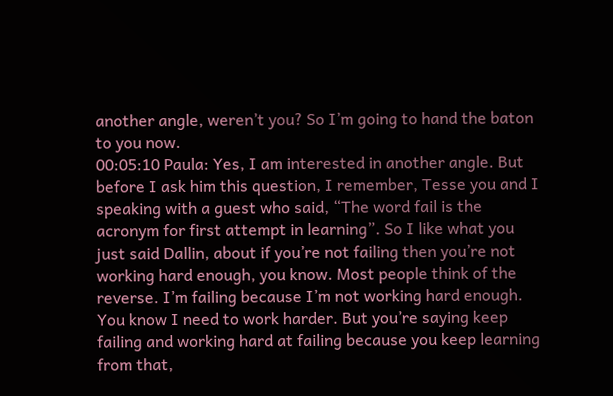another angle, weren’t you? So I’m going to hand the baton to you now.
00:05:10 Paula: Yes, I am interested in another angle. But before I ask him this question, I remember, Tesse you and I speaking with a guest who said, “The word fail is the acronym for first attempt in learning”. So I like what you just said Dallin, about if you’re not failing then you’re not working hard enough, you know. Most people think of the reverse. I’m failing because I’m not working hard enough. You know I need to work harder. But you’re saying keep failing and working hard at failing because you keep learning from that,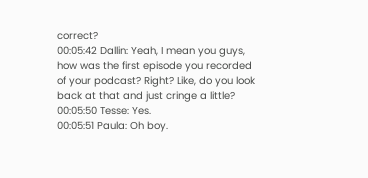correct?
00:05:42 Dallin: Yeah, I mean you guys, how was the first episode you recorded of your podcast? Right? Like, do you look back at that and just cringe a little?
00:05:50 Tesse: Yes.
00:05:51 Paula: Oh boy.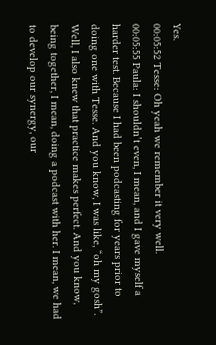Yes.
00:05:52 Tesse: Oh yeah we remember it very well.
00:05:55 Paula: I shouldn’t even, I mean, and I gave myself a harder test. Because I had been podcasting for years prior to doing one with Tesse. And you know, I was like, “oh my gosh”. Well, I also knew that practice makes perfect. And you know, being together, I mean, doing a podcast with her. I mean, we had to develop our synergy, our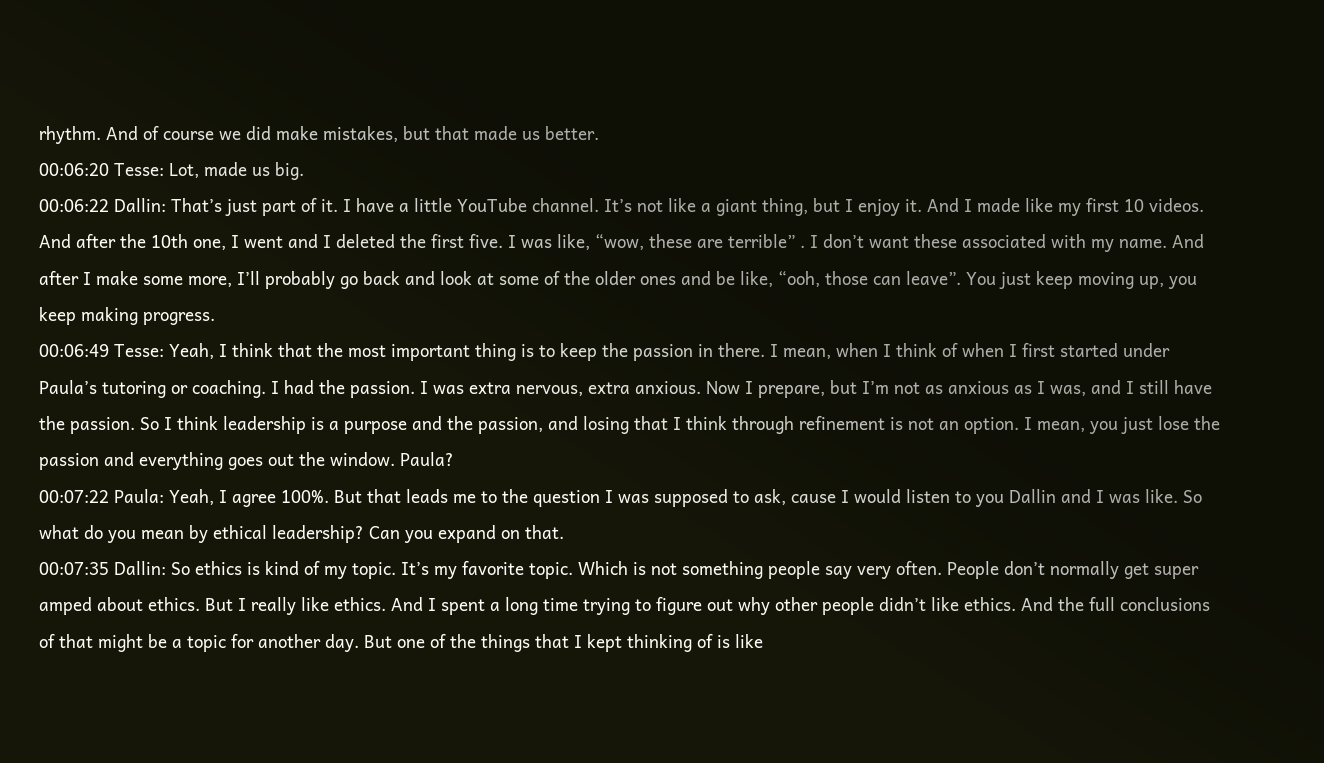rhythm. And of course we did make mistakes, but that made us better.
00:06:20 Tesse: Lot, made us big.
00:06:22 Dallin: That’s just part of it. I have a little YouTube channel. It’s not like a giant thing, but I enjoy it. And I made like my first 10 videos. And after the 10th one, I went and I deleted the first five. I was like, “wow, these are terrible” . I don’t want these associated with my name. And after I make some more, I’ll probably go back and look at some of the older ones and be like, “ooh, those can leave”. You just keep moving up, you keep making progress.
00:06:49 Tesse: Yeah, I think that the most important thing is to keep the passion in there. I mean, when I think of when I first started under Paula’s tutoring or coaching. I had the passion. I was extra nervous, extra anxious. Now I prepare, but I’m not as anxious as I was, and I still have the passion. So I think leadership is a purpose and the passion, and losing that I think through refinement is not an option. I mean, you just lose the passion and everything goes out the window. Paula?
00:07:22 Paula: Yeah, I agree 100%. But that leads me to the question I was supposed to ask, cause I would listen to you Dallin and I was like. So what do you mean by ethical leadership? Can you expand on that.
00:07:35 Dallin: So ethics is kind of my topic. It’s my favorite topic. Which is not something people say very often. People don’t normally get super amped about ethics. But I really like ethics. And I spent a long time trying to figure out why other people didn’t like ethics. And the full conclusions of that might be a topic for another day. But one of the things that I kept thinking of is like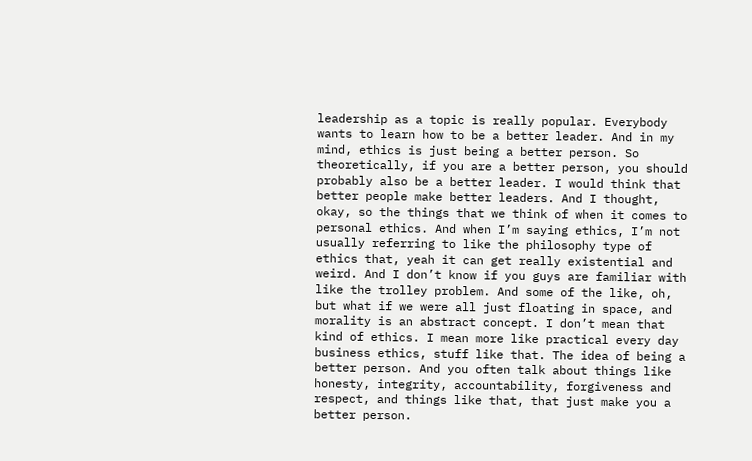leadership as a topic is really popular. Everybody wants to learn how to be a better leader. And in my mind, ethics is just being a better person. So theoretically, if you are a better person, you should probably also be a better leader. I would think that better people make better leaders. And I thought, okay, so the things that we think of when it comes to personal ethics. And when I’m saying ethics, I’m not usually referring to like the philosophy type of ethics that, yeah it can get really existential and weird. And I don’t know if you guys are familiar with like the trolley problem. And some of the like, oh, but what if we were all just floating in space, and morality is an abstract concept. I don’t mean that kind of ethics. I mean more like practical every day business ethics, stuff like that. The idea of being a better person. And you often talk about things like honesty, integrity, accountability, forgiveness and respect, and things like that, that just make you a better person.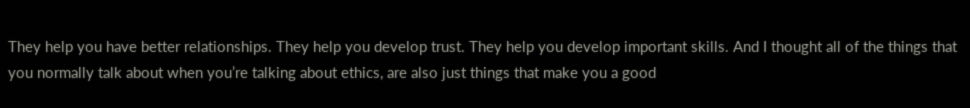They help you have better relationships. They help you develop trust. They help you develop important skills. And I thought all of the things that you normally talk about when you’re talking about ethics, are also just things that make you a good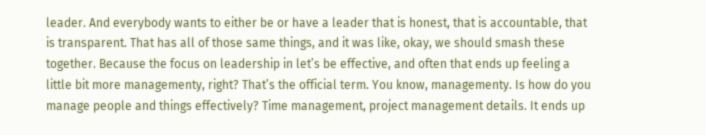leader. And everybody wants to either be or have a leader that is honest, that is accountable, that is transparent. That has all of those same things, and it was like, okay, we should smash these together. Because the focus on leadership in let’s be effective, and often that ends up feeling a little bit more managementy, right? That’s the official term. You know, managementy. Is how do you manage people and things effectively? Time management, project management details. It ends up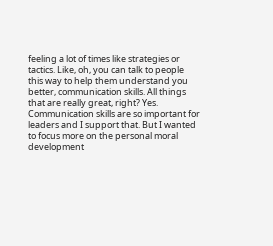feeling a lot of times like strategies or tactics. Like, oh, you can talk to people this way to help them understand you better, communication skills. All things that are really great, right? Yes. Communication skills are so important for leaders and I support that. But I wanted to focus more on the personal moral development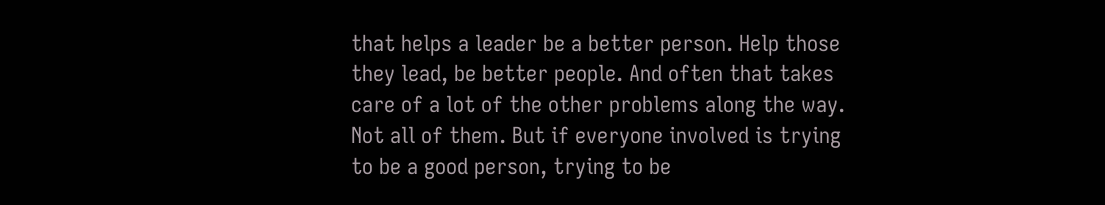that helps a leader be a better person. Help those they lead, be better people. And often that takes care of a lot of the other problems along the way. Not all of them. But if everyone involved is trying to be a good person, trying to be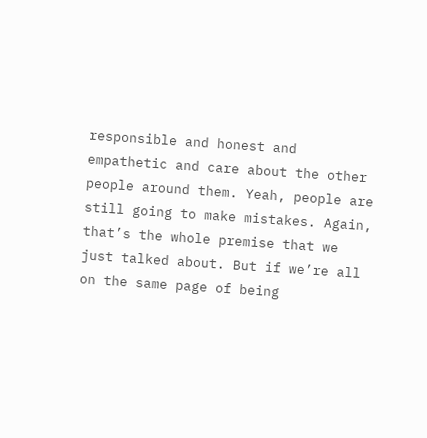responsible and honest and empathetic and care about the other people around them. Yeah, people are still going to make mistakes. Again, that’s the whole premise that we just talked about. But if we’re all on the same page of being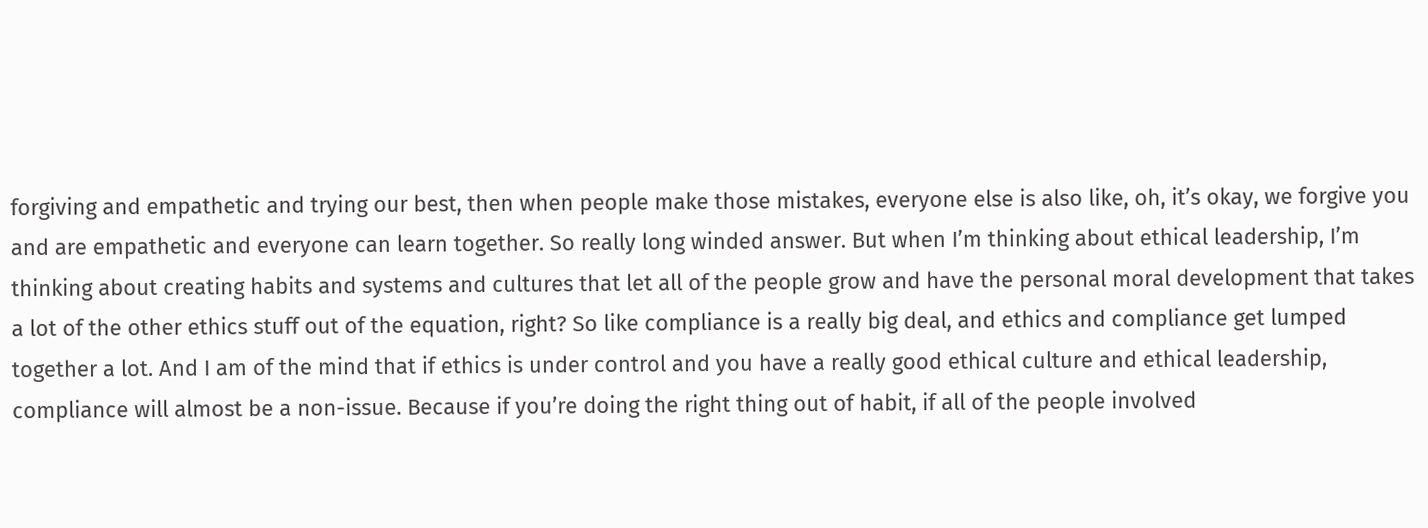forgiving and empathetic and trying our best, then when people make those mistakes, everyone else is also like, oh, it’s okay, we forgive you and are empathetic and everyone can learn together. So really long winded answer. But when I’m thinking about ethical leadership, I’m thinking about creating habits and systems and cultures that let all of the people grow and have the personal moral development that takes a lot of the other ethics stuff out of the equation, right? So like compliance is a really big deal, and ethics and compliance get lumped together a lot. And I am of the mind that if ethics is under control and you have a really good ethical culture and ethical leadership, compliance will almost be a non-issue. Because if you’re doing the right thing out of habit, if all of the people involved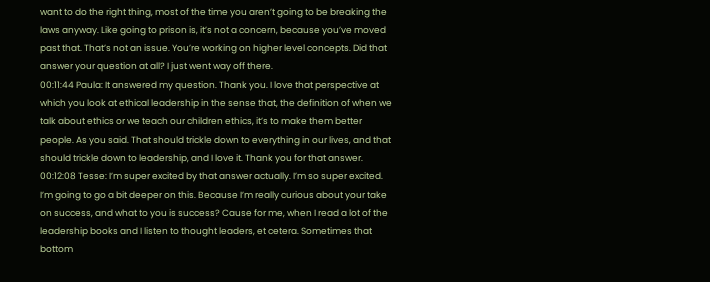want to do the right thing, most of the time you aren’t going to be breaking the laws anyway. Like going to prison is, it’s not a concern, because you’ve moved past that. That’s not an issue. You’re working on higher level concepts. Did that answer your question at all? I just went way off there.
00:11:44 Paula: It answered my question. Thank you. I love that perspective at which you look at ethical leadership in the sense that, the definition of when we talk about ethics or we teach our children ethics, it’s to make them better people. As you said. That should trickle down to everything in our lives, and that should trickle down to leadership, and I love it. Thank you for that answer.
00:12:08 Tesse: I’m super excited by that answer actually. I’m so super excited. I’m going to go a bit deeper on this. Because I’m really curious about your take on success, and what to you is success? Cause for me, when I read a lot of the leadership books and I listen to thought leaders, et cetera. Sometimes that bottom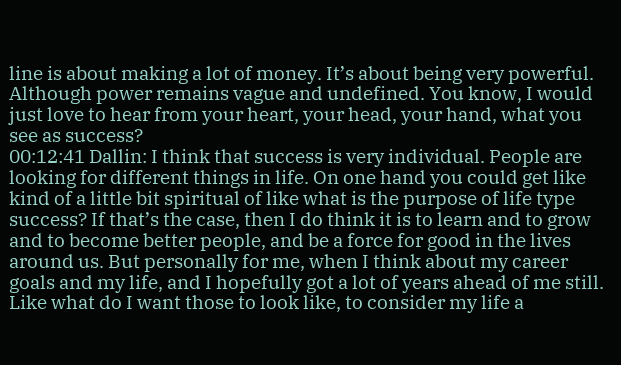line is about making a lot of money. It’s about being very powerful. Although power remains vague and undefined. You know, I would just love to hear from your heart, your head, your hand, what you see as success?
00:12:41 Dallin: I think that success is very individual. People are looking for different things in life. On one hand you could get like kind of a little bit spiritual of like what is the purpose of life type success? If that’s the case, then I do think it is to learn and to grow and to become better people, and be a force for good in the lives around us. But personally for me, when I think about my career goals and my life, and I hopefully got a lot of years ahead of me still. Like what do I want those to look like, to consider my life a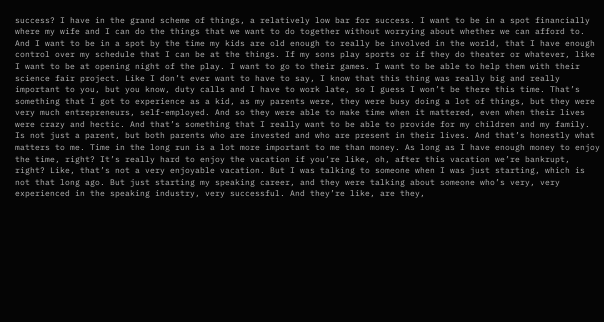success? I have in the grand scheme of things, a relatively low bar for success. I want to be in a spot financially where my wife and I can do the things that we want to do together without worrying about whether we can afford to. And I want to be in a spot by the time my kids are old enough to really be involved in the world, that I have enough control over my schedule that I can be at the things. If my sons play sports or if they do theater or whatever, like I want to be at opening night of the play. I want to go to their games. I want to be able to help them with their science fair project. Like I don’t ever want to have to say, I know that this thing was really big and really important to you, but you know, duty calls and I have to work late, so I guess I won’t be there this time. That’s something that I got to experience as a kid, as my parents were, they were busy doing a lot of things, but they were very much entrepreneurs, self-employed. And so they were able to make time when it mattered, even when their lives were crazy and hectic. And that’s something that I really want to be able to provide for my children and my family. Is not just a parent, but both parents who are invested and who are present in their lives. And that’s honestly what matters to me. Time in the long run is a lot more important to me than money. As long as I have enough money to enjoy the time, right? It’s really hard to enjoy the vacation if you’re like, oh, after this vacation we’re bankrupt, right? Like, that’s not a very enjoyable vacation. But I was talking to someone when I was just starting, which is not that long ago. But just starting my speaking career, and they were talking about someone who’s very, very experienced in the speaking industry, very successful. And they’re like, are they,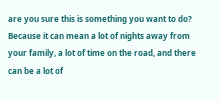are you sure this is something you want to do? Because it can mean a lot of nights away from your family, a lot of time on the road, and there can be a lot of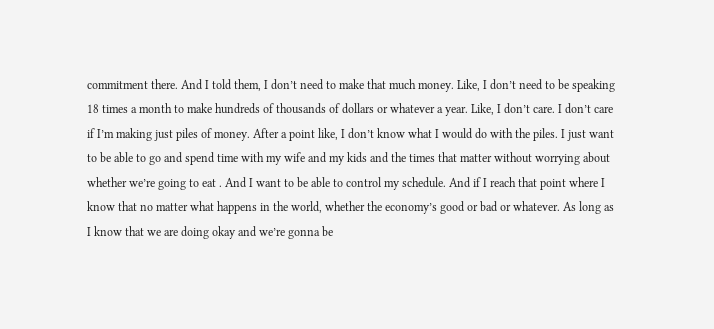commitment there. And I told them, I don’t need to make that much money. Like, I don’t need to be speaking 18 times a month to make hundreds of thousands of dollars or whatever a year. Like, I don’t care. I don’t care if I’m making just piles of money. After a point like, I don’t know what I would do with the piles. I just want to be able to go and spend time with my wife and my kids and the times that matter without worrying about whether we’re going to eat . And I want to be able to control my schedule. And if I reach that point where I know that no matter what happens in the world, whether the economy’s good or bad or whatever. As long as I know that we are doing okay and we’re gonna be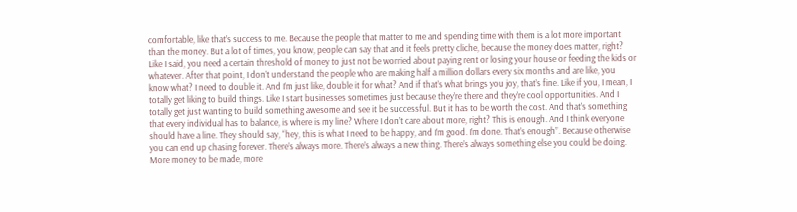comfortable, like that’s success to me. Because the people that matter to me and spending time with them is a lot more important than the money. But a lot of times, you know, people can say that and it feels pretty cliche, because the money does matter, right? Like I said, you need a certain threshold of money to just not be worried about paying rent or losing your house or feeding the kids or whatever. After that point, I don’t understand the people who are making half a million dollars every six months and are like, you know what? I need to double it. And I’m just like, double it for what? And if that’s what brings you joy, that’s fine. Like if you, I mean, I totally get liking to build things. Like I start businesses sometimes just because they’re there and they’re cool opportunities. And I totally get just wanting to build something awesome and see it be successful. But it has to be worth the cost. And that’s something that every individual has to balance, is where is my line? Where I don’t care about more, right? This is enough. And I think everyone should have a line. They should say, “hey, this is what I need to be happy, and I’m good. I’m done. That’s enough”. Because otherwise you can end up chasing forever. There’s always more. There’s always a new thing. There’s always something else you could be doing. More money to be made, more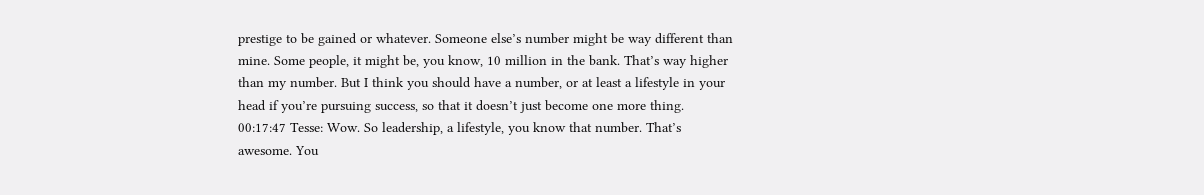prestige to be gained or whatever. Someone else’s number might be way different than mine. Some people, it might be, you know, 10 million in the bank. That’s way higher than my number. But I think you should have a number, or at least a lifestyle in your head if you’re pursuing success, so that it doesn’t just become one more thing.
00:17:47 Tesse: Wow. So leadership, a lifestyle, you know that number. That’s awesome. You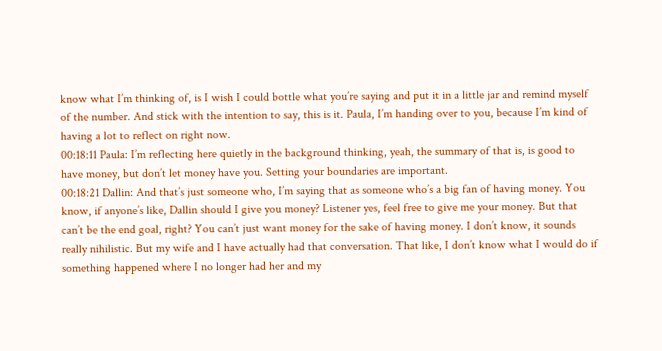know what I’m thinking of, is I wish I could bottle what you’re saying and put it in a little jar and remind myself of the number. And stick with the intention to say, this is it. Paula, I’m handing over to you, because I’m kind of having a lot to reflect on right now.
00:18:11 Paula: I’m reflecting here quietly in the background thinking, yeah, the summary of that is, is good to have money, but don’t let money have you. Setting your boundaries are important.
00:18:21 Dallin: And that’s just someone who, I’m saying that as someone who’s a big fan of having money. You know, if anyone’s like, Dallin should I give you money? Listener yes, feel free to give me your money. But that can’t be the end goal, right? You can’t just want money for the sake of having money. I don’t know, it sounds really nihilistic. But my wife and I have actually had that conversation. That like, I don’t know what I would do if something happened where I no longer had her and my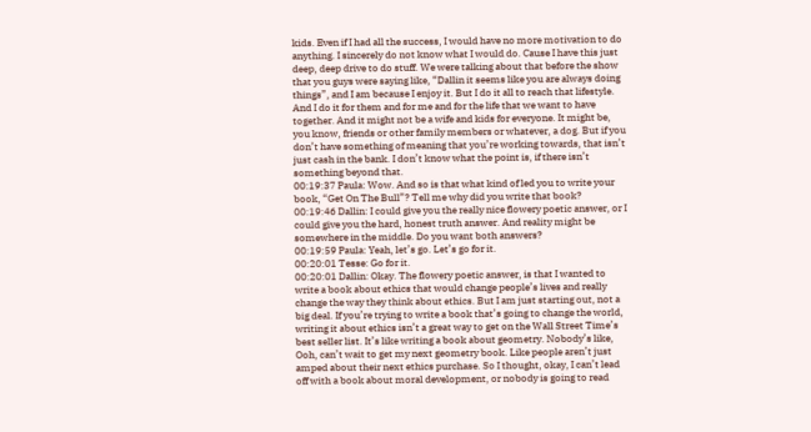kids. Even if I had all the success, I would have no more motivation to do anything. I sincerely do not know what I would do. Cause I have this just deep, deep drive to do stuff. We were talking about that before the show that you guys were saying like, “Dallin it seems like you are always doing things”, and I am because I enjoy it. But I do it all to reach that lifestyle. And I do it for them and for me and for the life that we want to have together. And it might not be a wife and kids for everyone. It might be, you know, friends or other family members or whatever, a dog. But if you don’t have something of meaning that you’re working towards, that isn’t just cash in the bank. I don’t know what the point is, if there isn’t something beyond that.
00:19:37 Paula: Wow. And so is that what kind of led you to write your book, “Get On The Bull”? Tell me why did you write that book?
00:19:46 Dallin: I could give you the really nice flowery poetic answer, or I could give you the hard, honest truth answer. And reality might be somewhere in the middle. Do you want both answers?
00:19:59 Paula: Yeah, let’s go. Let’s go for it.
00:20:01 Tesse: Go for it.
00:20:01 Dallin: Okay. The flowery poetic answer, is that I wanted to write a book about ethics that would change people’s lives and really change the way they think about ethics. But I am just starting out, not a big deal. If you’re trying to write a book that’s going to change the world, writing it about ethics isn’t a great way to get on the Wall Street Time’s best seller list. It’s like writing a book about geometry. Nobody’s like, Ooh, can’t wait to get my next geometry book. Like people aren’t just amped about their next ethics purchase. So I thought, okay, I can’t lead off with a book about moral development, or nobody is going to read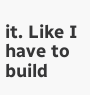it. Like I have to build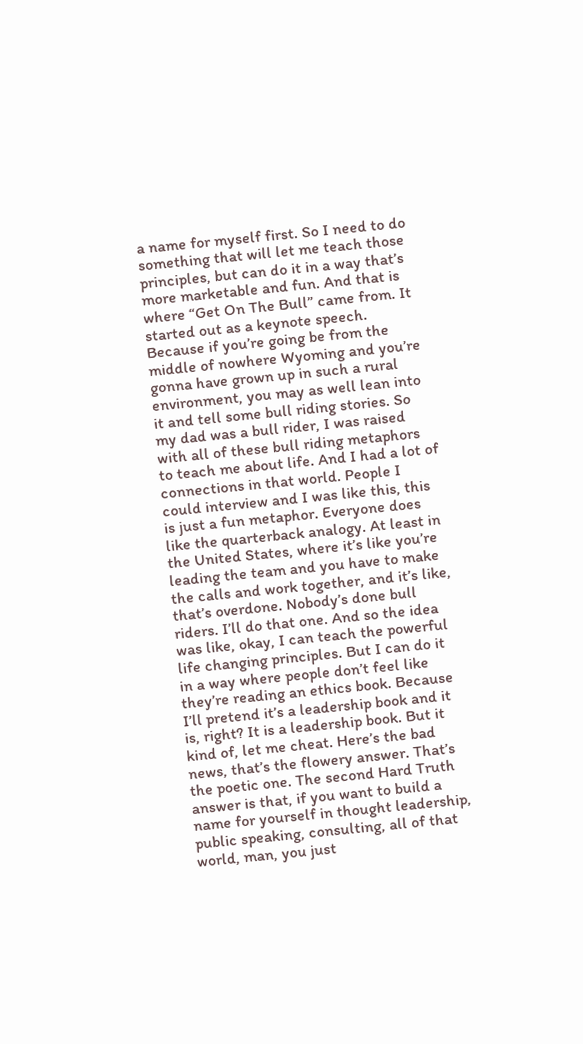a name for myself first. So I need to do something that will let me teach those principles, but can do it in a way that’s more marketable and fun. And that is where “Get On The Bull” came from. It started out as a keynote speech. Because if you’re going be from the middle of nowhere Wyoming and you’re gonna have grown up in such a rural environment, you may as well lean into it and tell some bull riding stories. So my dad was a bull rider, I was raised with all of these bull riding metaphors to teach me about life. And I had a lot of connections in that world. People I could interview and I was like this, this is just a fun metaphor. Everyone does like the quarterback analogy. At least in the United States, where it’s like you’re leading the team and you have to make the calls and work together, and it’s like, that’s overdone. Nobody’s done bull riders. I’ll do that one. And so the idea was like, okay, I can teach the powerful life changing principles. But I can do it in a way where people don’t feel like they’re reading an ethics book. Because I’ll pretend it’s a leadership book and it is, right? It is a leadership book. But it kind of, let me cheat. Here’s the bad news, that’s the flowery answer. That’s the poetic one. The second Hard Truth answer is that, if you want to build a name for yourself in thought leadership, public speaking, consulting, all of that world, man, you just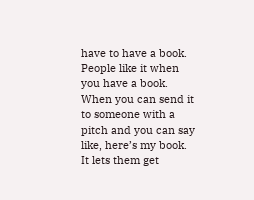have to have a book. People like it when you have a book. When you can send it to someone with a pitch and you can say like, here’s my book. It lets them get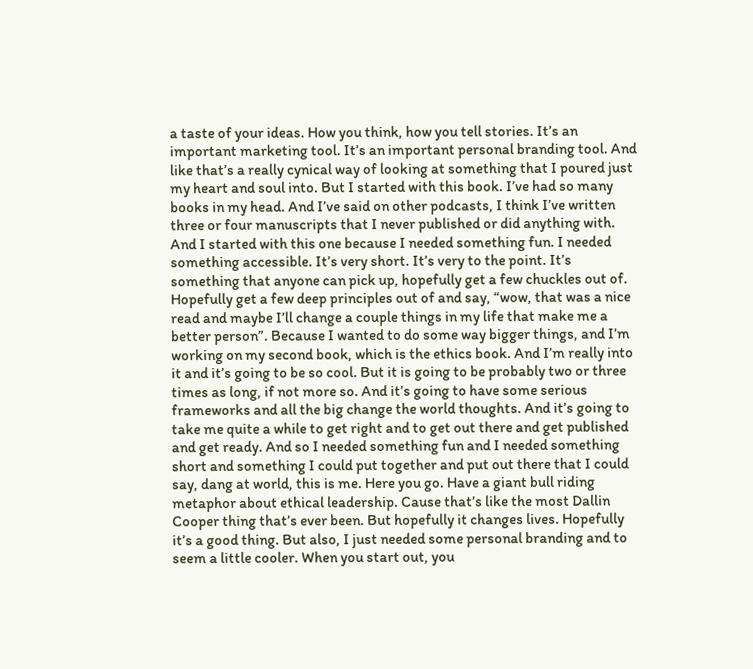a taste of your ideas. How you think, how you tell stories. It’s an important marketing tool. It’s an important personal branding tool. And like that’s a really cynical way of looking at something that I poured just my heart and soul into. But I started with this book. I’ve had so many books in my head. And I’ve said on other podcasts, I think I’ve written three or four manuscripts that I never published or did anything with. And I started with this one because I needed something fun. I needed something accessible. It’s very short. It’s very to the point. It’s something that anyone can pick up, hopefully get a few chuckles out of. Hopefully get a few deep principles out of and say, “wow, that was a nice read and maybe I’ll change a couple things in my life that make me a better person”. Because I wanted to do some way bigger things, and I’m working on my second book, which is the ethics book. And I’m really into it and it’s going to be so cool. But it is going to be probably two or three times as long, if not more so. And it’s going to have some serious frameworks and all the big change the world thoughts. And it’s going to take me quite a while to get right and to get out there and get published and get ready. And so I needed something fun and I needed something short and something I could put together and put out there that I could say, dang at world, this is me. Here you go. Have a giant bull riding metaphor about ethical leadership. Cause that’s like the most Dallin Cooper thing that’s ever been. But hopefully it changes lives. Hopefully it’s a good thing. But also, I just needed some personal branding and to seem a little cooler. When you start out, you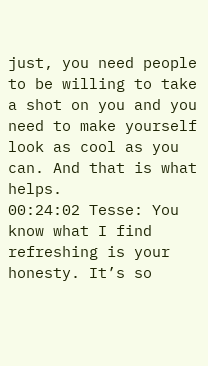just, you need people to be willing to take a shot on you and you need to make yourself look as cool as you can. And that is what helps.
00:24:02 Tesse: You know what I find refreshing is your honesty. It’s so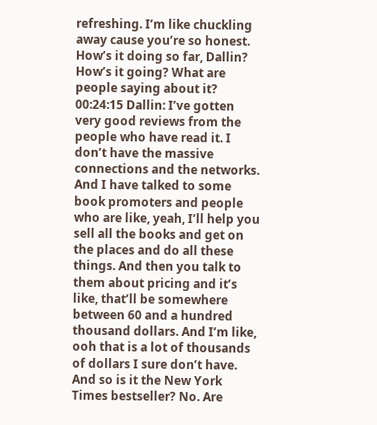refreshing. I’m like chuckling away cause you’re so honest. How’s it doing so far, Dallin? How’s it going? What are people saying about it?
00:24:15 Dallin: I’ve gotten very good reviews from the people who have read it. I don’t have the massive connections and the networks. And I have talked to some book promoters and people who are like, yeah, I’ll help you sell all the books and get on the places and do all these things. And then you talk to them about pricing and it’s like, that’ll be somewhere between 60 and a hundred thousand dollars. And I’m like, ooh that is a lot of thousands of dollars I sure don’t have. And so is it the New York Times bestseller? No. Are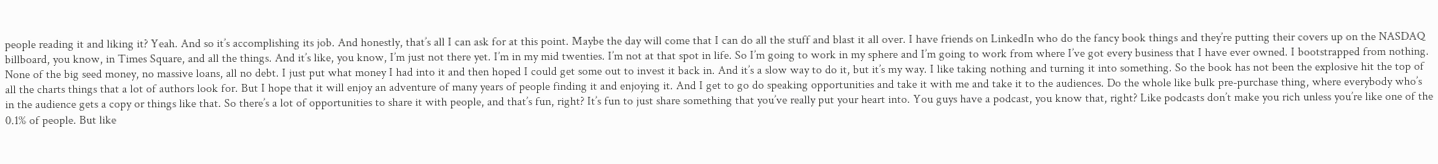people reading it and liking it? Yeah. And so it’s accomplishing its job. And honestly, that’s all I can ask for at this point. Maybe the day will come that I can do all the stuff and blast it all over. I have friends on LinkedIn who do the fancy book things and they’re putting their covers up on the NASDAQ billboard, you know, in Times Square, and all the things. And it’s like, you know, I’m just not there yet. I’m in my mid twenties. I’m not at that spot in life. So I’m going to work in my sphere and I’m going to work from where I’ve got every business that I have ever owned. I bootstrapped from nothing. None of the big seed money, no massive loans, all no debt. I just put what money I had into it and then hoped I could get some out to invest it back in. And it’s a slow way to do it, but it’s my way. I like taking nothing and turning it into something. So the book has not been the explosive hit the top of all the charts things that a lot of authors look for. But I hope that it will enjoy an adventure of many years of people finding it and enjoying it. And I get to go do speaking opportunities and take it with me and take it to the audiences. Do the whole like bulk pre-purchase thing, where everybody who’s in the audience gets a copy or things like that. So there’s a lot of opportunities to share it with people, and that’s fun, right? It’s fun to just share something that you’ve really put your heart into. You guys have a podcast, you know that, right? Like podcasts don’t make you rich unless you’re like one of the 0.1% of people. But like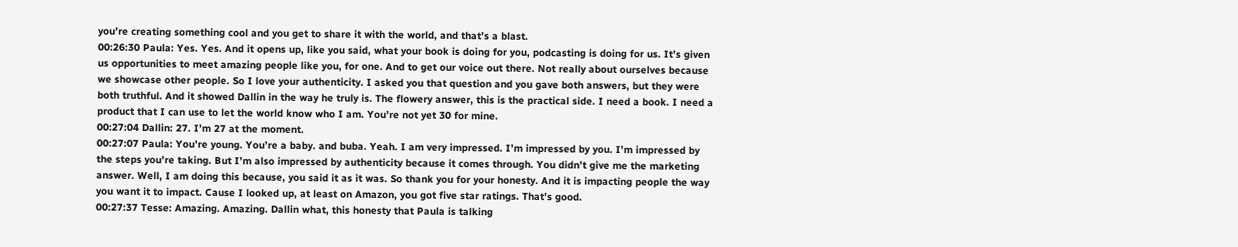you’re creating something cool and you get to share it with the world, and that’s a blast.
00:26:30 Paula: Yes. Yes. And it opens up, like you said, what your book is doing for you, podcasting is doing for us. It’s given us opportunities to meet amazing people like you, for one. And to get our voice out there. Not really about ourselves because we showcase other people. So I love your authenticity. I asked you that question and you gave both answers, but they were both truthful. And it showed Dallin in the way he truly is. The flowery answer, this is the practical side. I need a book. I need a product that I can use to let the world know who I am. You’re not yet 30 for mine.
00:27:04 Dallin: 27. I’m 27 at the moment.
00:27:07 Paula: You’re young. You’re a baby. and buba. Yeah. I am very impressed. I’m impressed by you. I’m impressed by the steps you’re taking. But I’m also impressed by authenticity because it comes through. You didn’t give me the marketing answer. Well, I am doing this because, you said it as it was. So thank you for your honesty. And it is impacting people the way you want it to impact. Cause I looked up, at least on Amazon, you got five star ratings. That’s good.
00:27:37 Tesse: Amazing. Amazing. Dallin what, this honesty that Paula is talking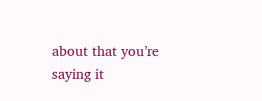about that you’re saying it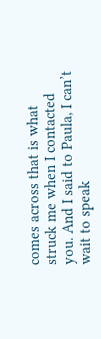comes across that is what struck me when I contacted you. And I said to Paula, I can’t wait to speak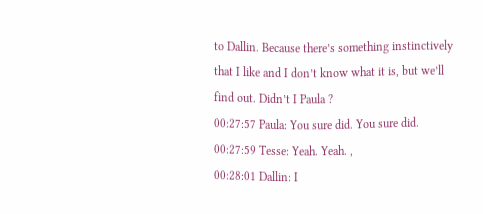to Dallin. Because there’s something instinctively that I like and I don’t know what it is, but we’ll find out. Didn’t I Paula ?
00:27:57 Paula: You sure did. You sure did.
00:27:59 Tesse: Yeah. Yeah. ,
00:28:01 Dallin: I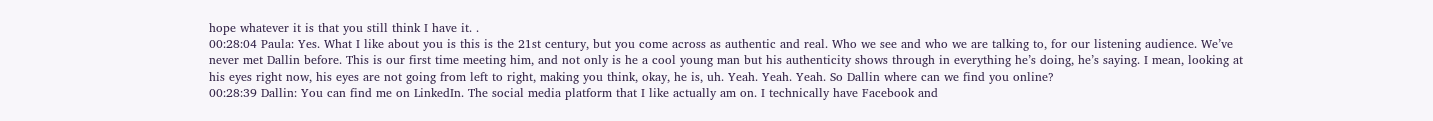hope whatever it is that you still think I have it. .
00:28:04 Paula: Yes. What I like about you is this is the 21st century, but you come across as authentic and real. Who we see and who we are talking to, for our listening audience. We’ve never met Dallin before. This is our first time meeting him, and not only is he a cool young man but his authenticity shows through in everything he’s doing, he’s saying. I mean, looking at his eyes right now, his eyes are not going from left to right, making you think, okay, he is, uh. Yeah. Yeah. Yeah. So Dallin where can we find you online?
00:28:39 Dallin: You can find me on LinkedIn. The social media platform that I like actually am on. I technically have Facebook and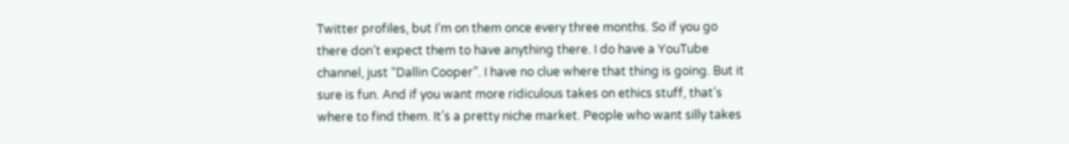Twitter profiles, but I’m on them once every three months. So if you go there don’t expect them to have anything there. I do have a YouTube channel, just “Dallin Cooper”. I have no clue where that thing is going. But it sure is fun. And if you want more ridiculous takes on ethics stuff, that’s where to find them. It’s a pretty niche market. People who want silly takes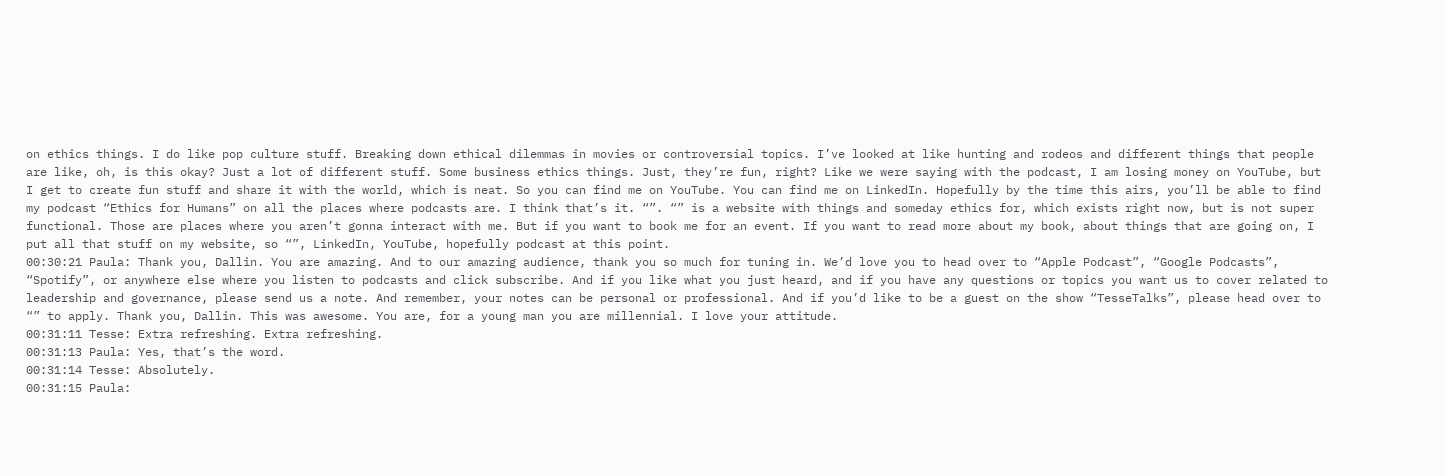on ethics things. I do like pop culture stuff. Breaking down ethical dilemmas in movies or controversial topics. I’ve looked at like hunting and rodeos and different things that people are like, oh, is this okay? Just a lot of different stuff. Some business ethics things. Just, they’re fun, right? Like we were saying with the podcast, I am losing money on YouTube, but I get to create fun stuff and share it with the world, which is neat. So you can find me on YouTube. You can find me on LinkedIn. Hopefully by the time this airs, you’ll be able to find my podcast “Ethics for Humans” on all the places where podcasts are. I think that’s it. “”. “” is a website with things and someday ethics for, which exists right now, but is not super functional. Those are places where you aren’t gonna interact with me. But if you want to book me for an event. If you want to read more about my book, about things that are going on, I put all that stuff on my website, so “”, LinkedIn, YouTube, hopefully podcast at this point.
00:30:21 Paula: Thank you, Dallin. You are amazing. And to our amazing audience, thank you so much for tuning in. We’d love you to head over to “Apple Podcast”, “Google Podcasts”, “Spotify”, or anywhere else where you listen to podcasts and click subscribe. And if you like what you just heard, and if you have any questions or topics you want us to cover related to leadership and governance, please send us a note. And remember, your notes can be personal or professional. And if you’d like to be a guest on the show “TesseTalks”, please head over to “” to apply. Thank you, Dallin. This was awesome. You are, for a young man you are millennial. I love your attitude.
00:31:11 Tesse: Extra refreshing. Extra refreshing.
00:31:13 Paula: Yes, that’s the word.
00:31:14 Tesse: Absolutely.
00:31:15 Paula: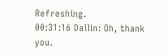Refreshing.
00:31:16 Dallin: Oh, thank you.